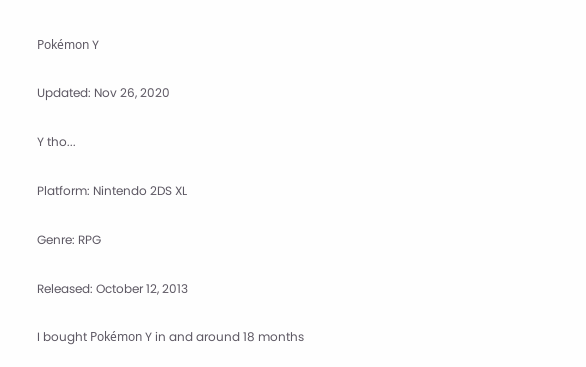Pokémon Y

Updated: Nov 26, 2020

Y tho...

Platform: Nintendo 2DS XL

Genre: RPG

Released: October 12, 2013

I bought Pokémon Y in and around 18 months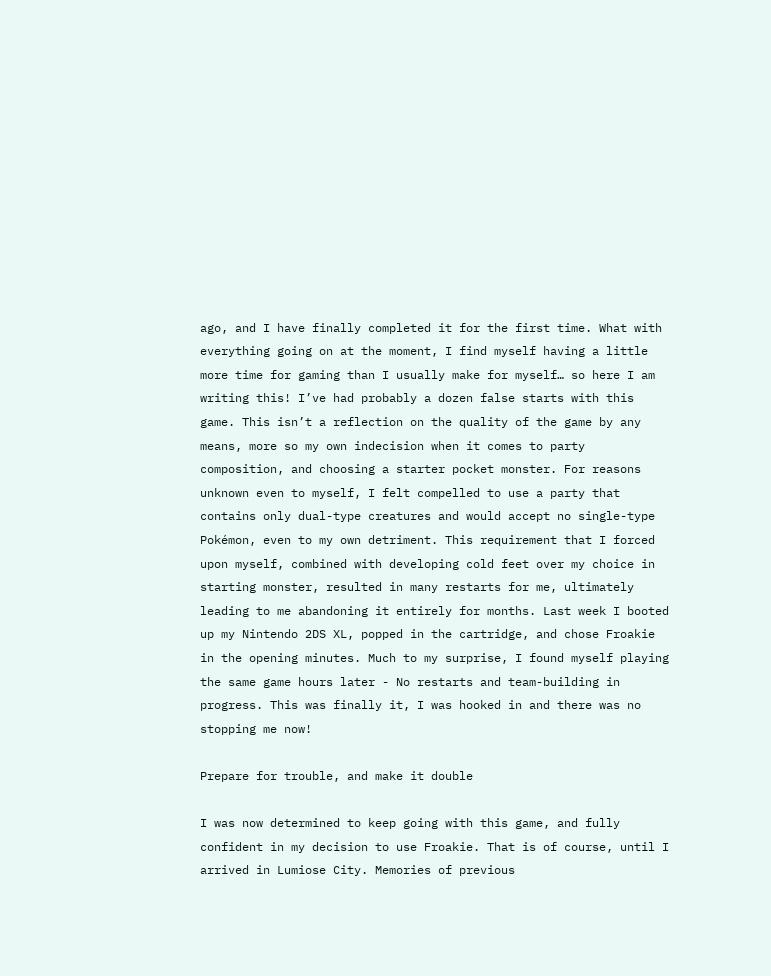ago, and I have finally completed it for the first time. What with everything going on at the moment, I find myself having a little more time for gaming than I usually make for myself… so here I am writing this! I’ve had probably a dozen false starts with this game. This isn’t a reflection on the quality of the game by any means, more so my own indecision when it comes to party composition, and choosing a starter pocket monster. For reasons unknown even to myself, I felt compelled to use a party that contains only dual-type creatures and would accept no single-type Pokémon, even to my own detriment. This requirement that I forced upon myself, combined with developing cold feet over my choice in starting monster, resulted in many restarts for me, ultimately leading to me abandoning it entirely for months. Last week I booted up my Nintendo 2DS XL, popped in the cartridge, and chose Froakie in the opening minutes. Much to my surprise, I found myself playing the same game hours later - No restarts and team-building in progress. This was finally it, I was hooked in and there was no stopping me now!

Prepare for trouble, and make it double

I was now determined to keep going with this game, and fully confident in my decision to use Froakie. That is of course, until I arrived in Lumiose City. Memories of previous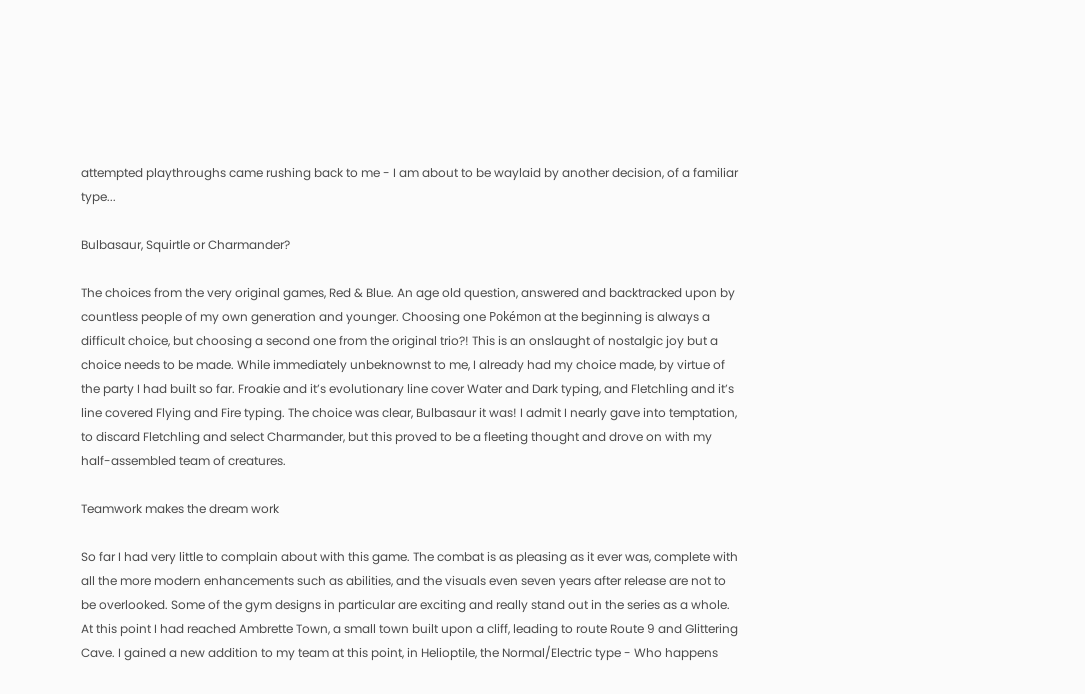attempted playthroughs came rushing back to me - I am about to be waylaid by another decision, of a familiar type...

Bulbasaur, Squirtle or Charmander?

The choices from the very original games, Red & Blue. An age old question, answered and backtracked upon by countless people of my own generation and younger. Choosing one Pokémon at the beginning is always a difficult choice, but choosing a second one from the original trio?! This is an onslaught of nostalgic joy but a choice needs to be made. While immediately unbeknownst to me, I already had my choice made, by virtue of the party I had built so far. Froakie and it’s evolutionary line cover Water and Dark typing, and Fletchling and it’s line covered Flying and Fire typing. The choice was clear, Bulbasaur it was! I admit I nearly gave into temptation, to discard Fletchling and select Charmander, but this proved to be a fleeting thought and drove on with my half-assembled team of creatures.

Teamwork makes the dream work

So far I had very little to complain about with this game. The combat is as pleasing as it ever was, complete with all the more modern enhancements such as abilities, and the visuals even seven years after release are not to be overlooked. Some of the gym designs in particular are exciting and really stand out in the series as a whole. At this point I had reached Ambrette Town, a small town built upon a cliff, leading to route Route 9 and Glittering Cave. I gained a new addition to my team at this point, in Helioptile, the Normal/Electric type - Who happens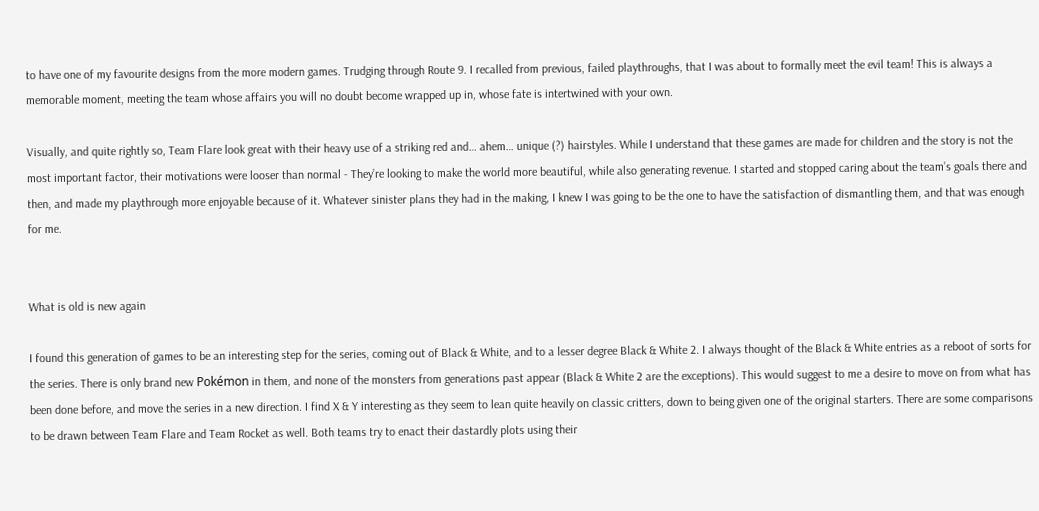to have one of my favourite designs from the more modern games. Trudging through Route 9. I recalled from previous, failed playthroughs, that I was about to formally meet the evil team! This is always a memorable moment, meeting the team whose affairs you will no doubt become wrapped up in, whose fate is intertwined with your own.

Visually, and quite rightly so, Team Flare look great with their heavy use of a striking red and… ahem… unique (?) hairstyles. While I understand that these games are made for children and the story is not the most important factor, their motivations were looser than normal - They’re looking to make the world more beautiful, while also generating revenue. I started and stopped caring about the team’s goals there and then, and made my playthrough more enjoyable because of it. Whatever sinister plans they had in the making, I knew I was going to be the one to have the satisfaction of dismantling them, and that was enough for me.


What is old is new again

I found this generation of games to be an interesting step for the series, coming out of Black & White, and to a lesser degree Black & White 2. I always thought of the Black & White entries as a reboot of sorts for the series. There is only brand new Pokémon in them, and none of the monsters from generations past appear (Black & White 2 are the exceptions). This would suggest to me a desire to move on from what has been done before, and move the series in a new direction. I find X & Y interesting as they seem to lean quite heavily on classic critters, down to being given one of the original starters. There are some comparisons to be drawn between Team Flare and Team Rocket as well. Both teams try to enact their dastardly plots using their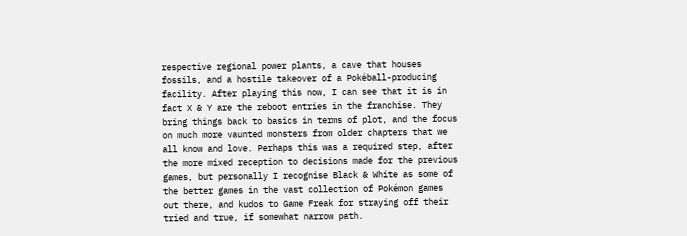respective regional power plants, a cave that houses fossils, and a hostile takeover of a Pokéball-producing facility. After playing this now, I can see that it is in fact X & Y are the reboot entries in the franchise. They bring things back to basics in terms of plot, and the focus on much more vaunted monsters from older chapters that we all know and love. Perhaps this was a required step, after the more mixed reception to decisions made for the previous games, but personally I recognise Black & White as some of the better games in the vast collection of Pokémon games out there, and kudos to Game Freak for straying off their tried and true, if somewhat narrow path.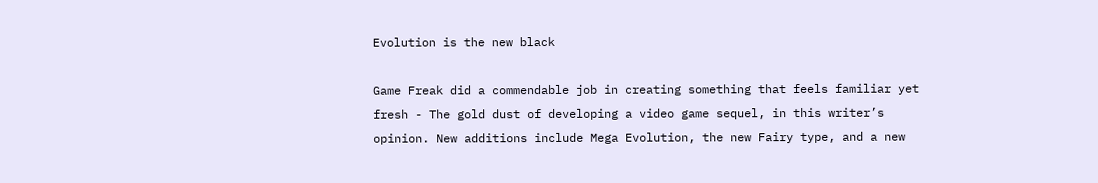Evolution is the new black

Game Freak did a commendable job in creating something that feels familiar yet fresh - The gold dust of developing a video game sequel, in this writer’s opinion. New additions include Mega Evolution, the new Fairy type, and a new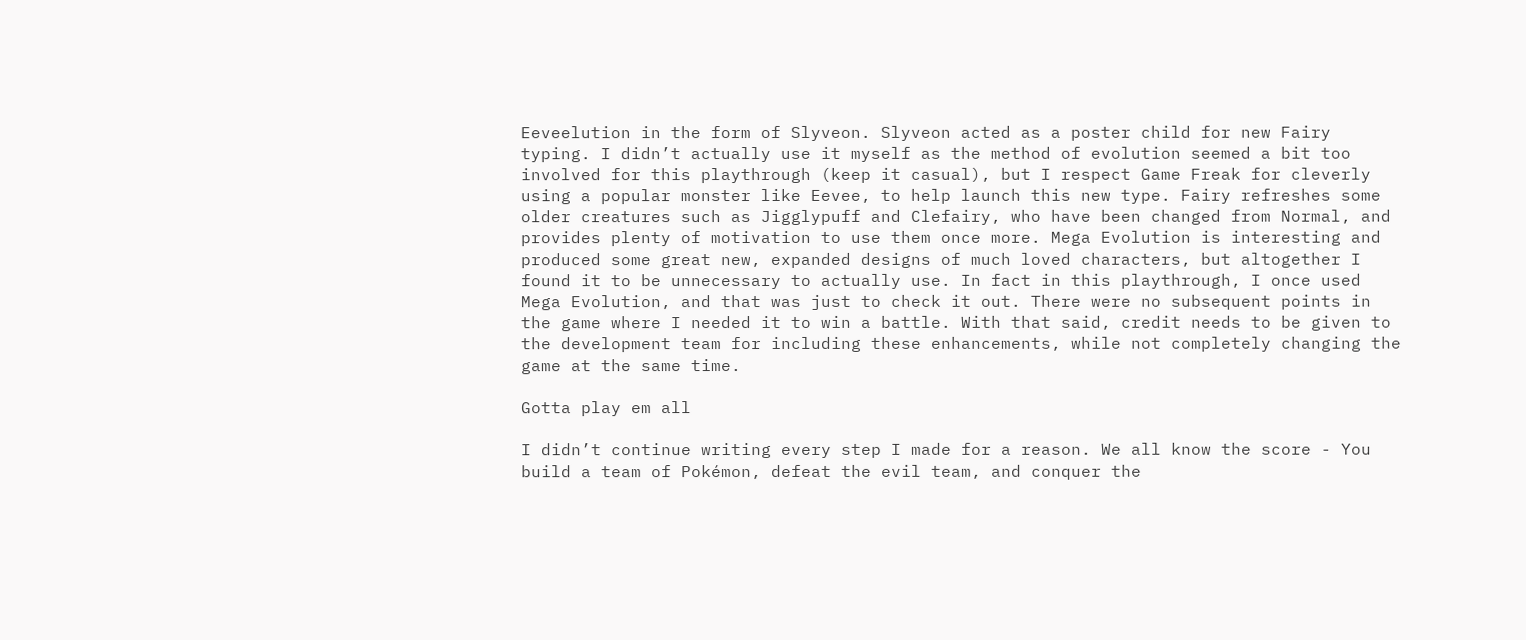Eeveelution in the form of Slyveon. Slyveon acted as a poster child for new Fairy typing. I didn’t actually use it myself as the method of evolution seemed a bit too involved for this playthrough (keep it casual), but I respect Game Freak for cleverly using a popular monster like Eevee, to help launch this new type. Fairy refreshes some older creatures such as Jigglypuff and Clefairy, who have been changed from Normal, and provides plenty of motivation to use them once more. Mega Evolution is interesting and produced some great new, expanded designs of much loved characters, but altogether I found it to be unnecessary to actually use. In fact in this playthrough, I once used Mega Evolution, and that was just to check it out. There were no subsequent points in the game where I needed it to win a battle. With that said, credit needs to be given to the development team for including these enhancements, while not completely changing the game at the same time.

Gotta play em all

I didn’t continue writing every step I made for a reason. We all know the score - You build a team of Pokémon, defeat the evil team, and conquer the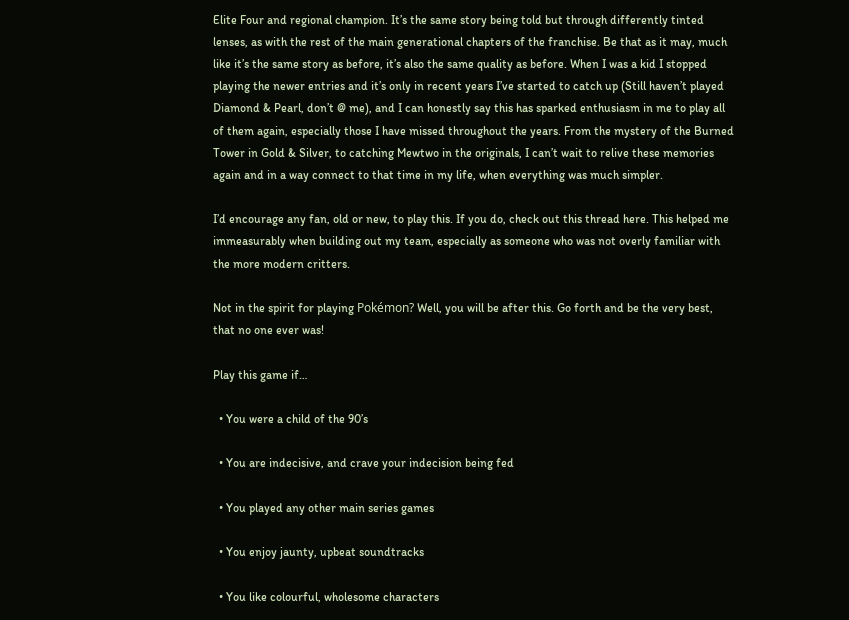Elite Four and regional champion. It’s the same story being told but through differently tinted lenses, as with the rest of the main generational chapters of the franchise. Be that as it may, much like it’s the same story as before, it’s also the same quality as before. When I was a kid I stopped playing the newer entries and it’s only in recent years I’ve started to catch up (Still haven’t played Diamond & Pearl, don’t @ me), and I can honestly say this has sparked enthusiasm in me to play all of them again, especially those I have missed throughout the years. From the mystery of the Burned Tower in Gold & Silver, to catching Mewtwo in the originals, I can’t wait to relive these memories again and in a way connect to that time in my life, when everything was much simpler.

I’d encourage any fan, old or new, to play this. If you do, check out this thread here. This helped me immeasurably when building out my team, especially as someone who was not overly familiar with the more modern critters.

Not in the spirit for playing Pokémon? Well, you will be after this. Go forth and be the very best, that no one ever was!

Play this game if…

  • You were a child of the 90’s

  • You are indecisive, and crave your indecision being fed

  • You played any other main series games

  • You enjoy jaunty, upbeat soundtracks

  • You like colourful, wholesome characters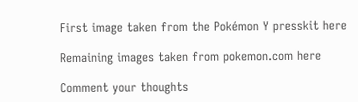First image taken from the Pokémon Y presskit here

Remaining images taken from pokemon.com here

Comment your thoughts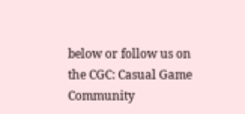below or follow us on the CGC: Casual Game Community